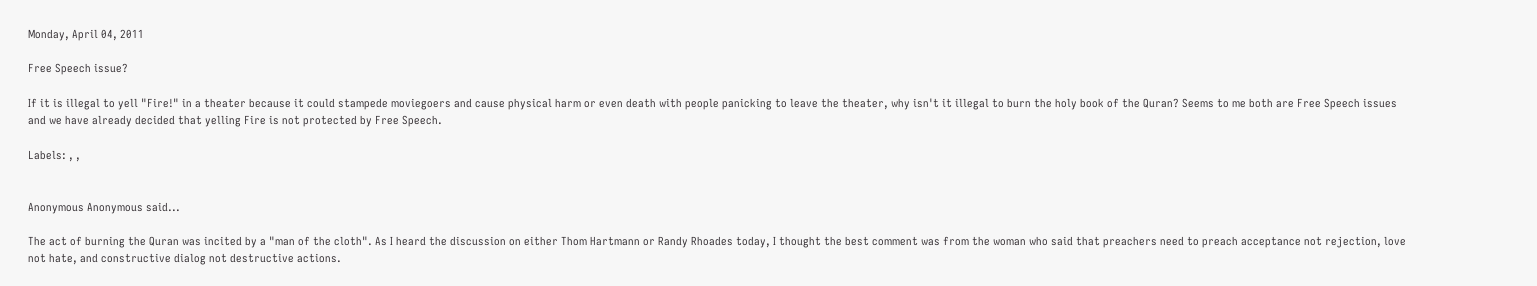Monday, April 04, 2011

Free Speech issue?

If it is illegal to yell "Fire!" in a theater because it could stampede moviegoers and cause physical harm or even death with people panicking to leave the theater, why isn't it illegal to burn the holy book of the Quran? Seems to me both are Free Speech issues and we have already decided that yelling Fire is not protected by Free Speech.

Labels: , ,


Anonymous Anonymous said...

The act of burning the Quran was incited by a "man of the cloth". As I heard the discussion on either Thom Hartmann or Randy Rhoades today, I thought the best comment was from the woman who said that preachers need to preach acceptance not rejection, love not hate, and constructive dialog not destructive actions.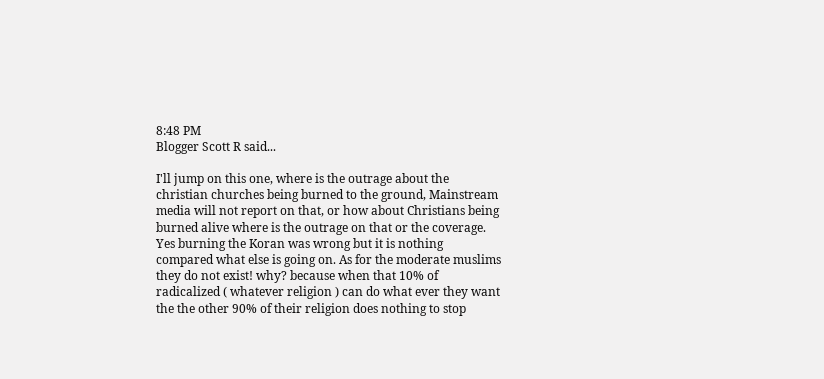8:48 PM
Blogger Scott R said...

I'll jump on this one, where is the outrage about the christian churches being burned to the ground, Mainstream media will not report on that, or how about Christians being burned alive where is the outrage on that or the coverage. Yes burning the Koran was wrong but it is nothing compared what else is going on. As for the moderate muslims they do not exist! why? because when that 10% of radicalized ( whatever religion ) can do what ever they want the the other 90% of their religion does nothing to stop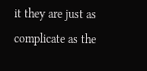it they are just as complicate as the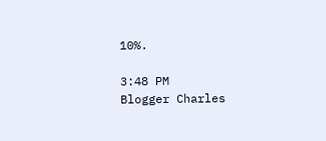10%.

3:48 PM
Blogger Charles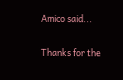Amico said...

Thanks for the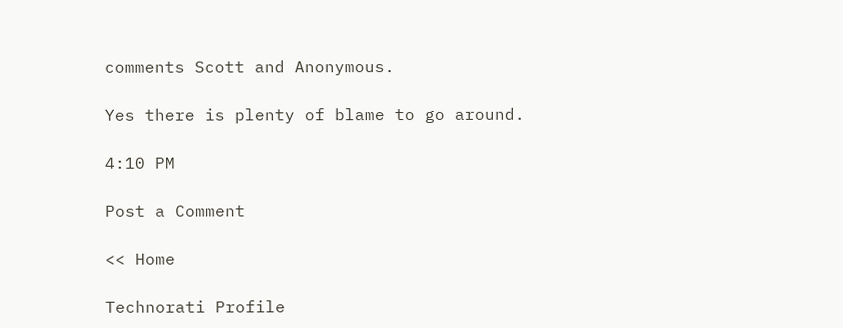comments Scott and Anonymous.

Yes there is plenty of blame to go around.

4:10 PM

Post a Comment

<< Home

Technorati Profile